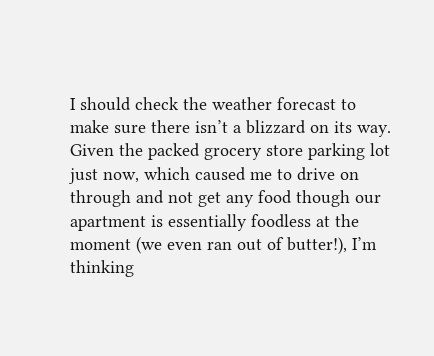I should check the weather forecast to make sure there isn’t a blizzard on its way. Given the packed grocery store parking lot just now, which caused me to drive on through and not get any food though our apartment is essentially foodless at the moment (we even ran out of butter!), I’m thinking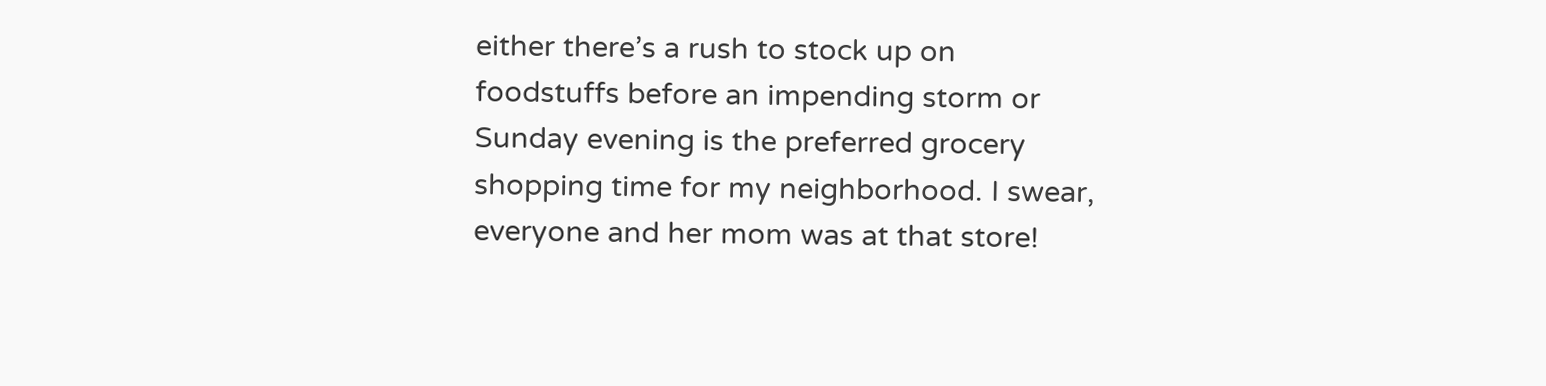either there’s a rush to stock up on foodstuffs before an impending storm or Sunday evening is the preferred grocery shopping time for my neighborhood. I swear, everyone and her mom was at that store!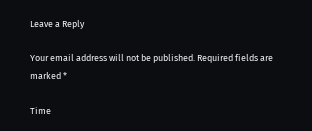Leave a Reply

Your email address will not be published. Required fields are marked *

Time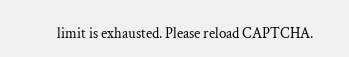limit is exhausted. Please reload CAPTCHA.